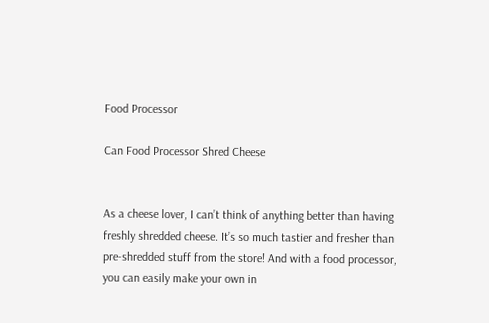Food Processor

Can Food Processor Shred Cheese


As a cheese lover, I can’t think of anything better than having freshly shredded cheese. It’s so much tastier and fresher than pre-shredded stuff from the store! And with a food processor, you can easily make your own in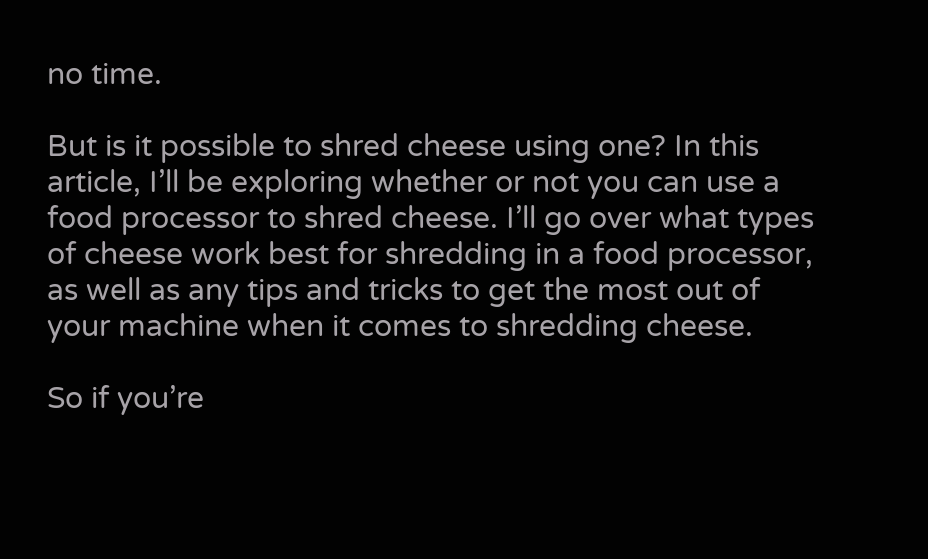no time.

But is it possible to shred cheese using one? In this article, I’ll be exploring whether or not you can use a food processor to shred cheese. I’ll go over what types of cheese work best for shredding in a food processor, as well as any tips and tricks to get the most out of your machine when it comes to shredding cheese.

So if you’re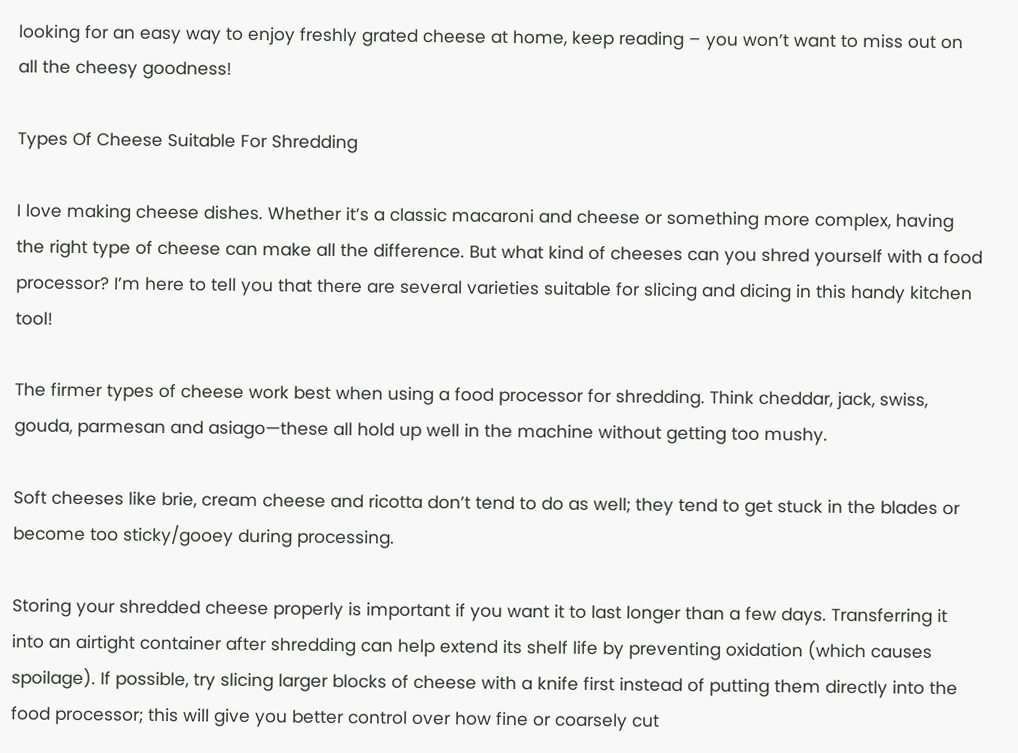looking for an easy way to enjoy freshly grated cheese at home, keep reading – you won’t want to miss out on all the cheesy goodness!

Types Of Cheese Suitable For Shredding

I love making cheese dishes. Whether it’s a classic macaroni and cheese or something more complex, having the right type of cheese can make all the difference. But what kind of cheeses can you shred yourself with a food processor? I’m here to tell you that there are several varieties suitable for slicing and dicing in this handy kitchen tool!

The firmer types of cheese work best when using a food processor for shredding. Think cheddar, jack, swiss, gouda, parmesan and asiago—these all hold up well in the machine without getting too mushy.

Soft cheeses like brie, cream cheese and ricotta don’t tend to do as well; they tend to get stuck in the blades or become too sticky/gooey during processing.

Storing your shredded cheese properly is important if you want it to last longer than a few days. Transferring it into an airtight container after shredding can help extend its shelf life by preventing oxidation (which causes spoilage). If possible, try slicing larger blocks of cheese with a knife first instead of putting them directly into the food processor; this will give you better control over how fine or coarsely cut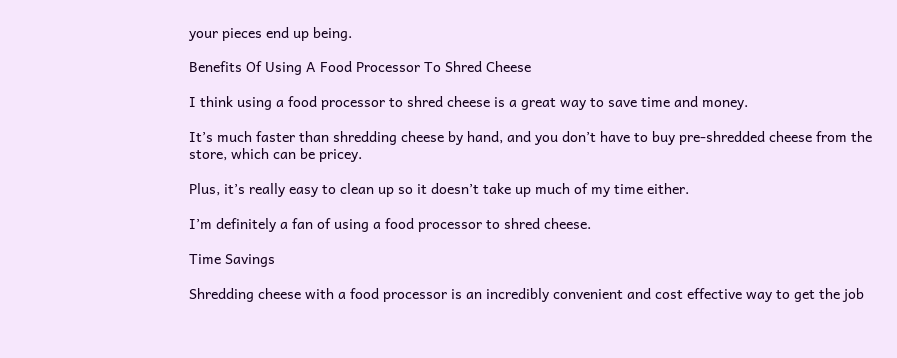your pieces end up being.

Benefits Of Using A Food Processor To Shred Cheese

I think using a food processor to shred cheese is a great way to save time and money.

It’s much faster than shredding cheese by hand, and you don’t have to buy pre-shredded cheese from the store, which can be pricey.

Plus, it’s really easy to clean up so it doesn’t take up much of my time either.

I’m definitely a fan of using a food processor to shred cheese.

Time Savings

Shredding cheese with a food processor is an incredibly convenient and cost effective way to get the job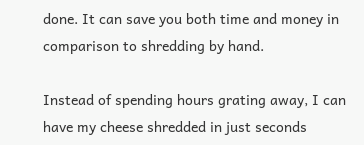done. It can save you both time and money in comparison to shredding by hand.

Instead of spending hours grating away, I can have my cheese shredded in just seconds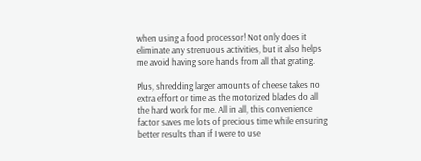when using a food processor! Not only does it eliminate any strenuous activities, but it also helps me avoid having sore hands from all that grating.

Plus, shredding larger amounts of cheese takes no extra effort or time as the motorized blades do all the hard work for me. All in all, this convenience factor saves me lots of precious time while ensuring better results than if I were to use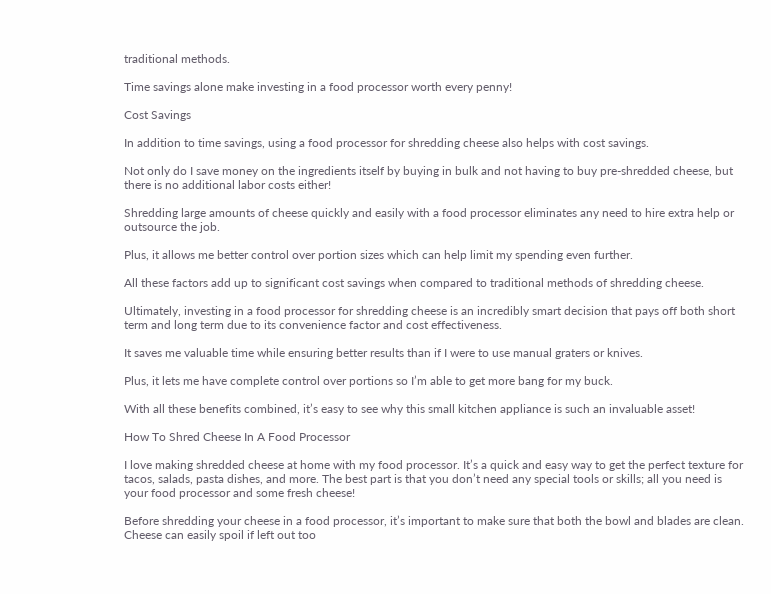traditional methods.

Time savings alone make investing in a food processor worth every penny!

Cost Savings

In addition to time savings, using a food processor for shredding cheese also helps with cost savings.

Not only do I save money on the ingredients itself by buying in bulk and not having to buy pre-shredded cheese, but there is no additional labor costs either!

Shredding large amounts of cheese quickly and easily with a food processor eliminates any need to hire extra help or outsource the job.

Plus, it allows me better control over portion sizes which can help limit my spending even further.

All these factors add up to significant cost savings when compared to traditional methods of shredding cheese.

Ultimately, investing in a food processor for shredding cheese is an incredibly smart decision that pays off both short term and long term due to its convenience factor and cost effectiveness.

It saves me valuable time while ensuring better results than if I were to use manual graters or knives.

Plus, it lets me have complete control over portions so I’m able to get more bang for my buck.

With all these benefits combined, it’s easy to see why this small kitchen appliance is such an invaluable asset!

How To Shred Cheese In A Food Processor

I love making shredded cheese at home with my food processor. It’s a quick and easy way to get the perfect texture for tacos, salads, pasta dishes, and more. The best part is that you don’t need any special tools or skills; all you need is your food processor and some fresh cheese!

Before shredding your cheese in a food processor, it’s important to make sure that both the bowl and blades are clean. Cheese can easily spoil if left out too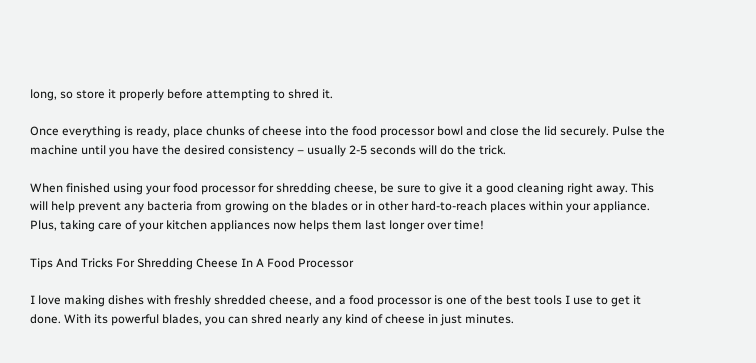long, so store it properly before attempting to shred it.

Once everything is ready, place chunks of cheese into the food processor bowl and close the lid securely. Pulse the machine until you have the desired consistency – usually 2-5 seconds will do the trick.

When finished using your food processor for shredding cheese, be sure to give it a good cleaning right away. This will help prevent any bacteria from growing on the blades or in other hard-to-reach places within your appliance. Plus, taking care of your kitchen appliances now helps them last longer over time!

Tips And Tricks For Shredding Cheese In A Food Processor

I love making dishes with freshly shredded cheese, and a food processor is one of the best tools I use to get it done. With its powerful blades, you can shred nearly any kind of cheese in just minutes.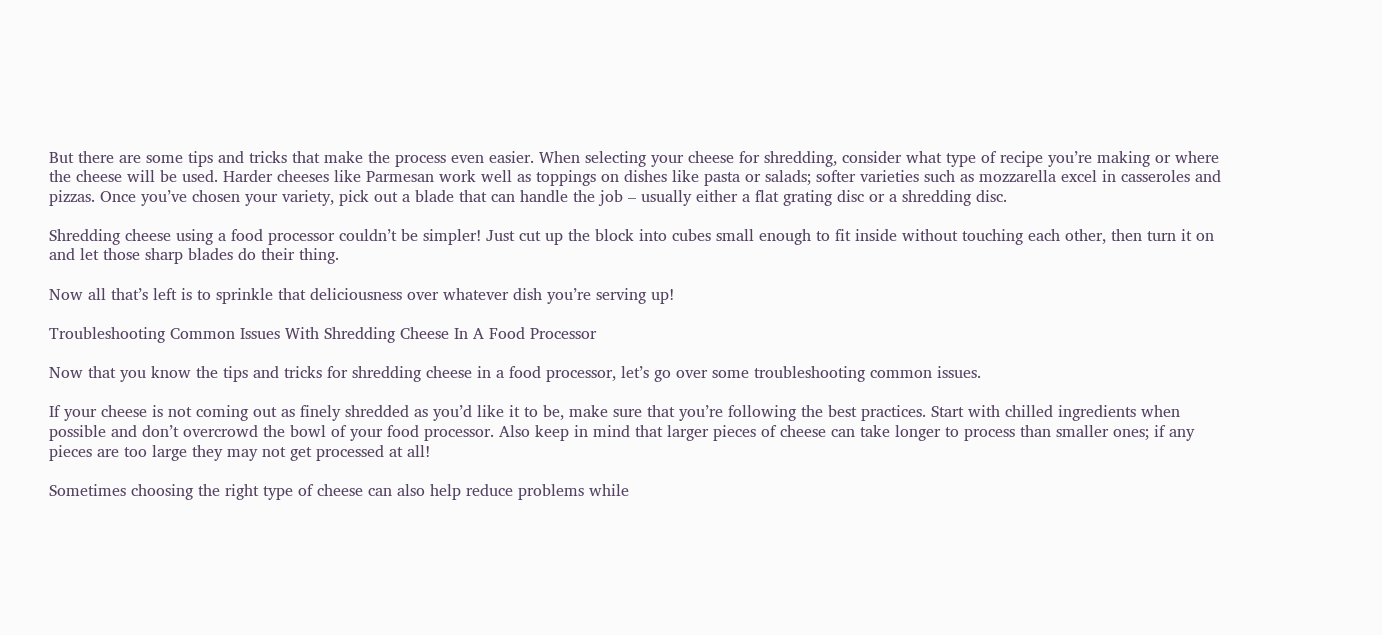But there are some tips and tricks that make the process even easier. When selecting your cheese for shredding, consider what type of recipe you’re making or where the cheese will be used. Harder cheeses like Parmesan work well as toppings on dishes like pasta or salads; softer varieties such as mozzarella excel in casseroles and pizzas. Once you’ve chosen your variety, pick out a blade that can handle the job – usually either a flat grating disc or a shredding disc.

Shredding cheese using a food processor couldn’t be simpler! Just cut up the block into cubes small enough to fit inside without touching each other, then turn it on and let those sharp blades do their thing.

Now all that’s left is to sprinkle that deliciousness over whatever dish you’re serving up!

Troubleshooting Common Issues With Shredding Cheese In A Food Processor

Now that you know the tips and tricks for shredding cheese in a food processor, let’s go over some troubleshooting common issues.

If your cheese is not coming out as finely shredded as you’d like it to be, make sure that you’re following the best practices. Start with chilled ingredients when possible and don’t overcrowd the bowl of your food processor. Also keep in mind that larger pieces of cheese can take longer to process than smaller ones; if any pieces are too large they may not get processed at all!

Sometimes choosing the right type of cheese can also help reduce problems while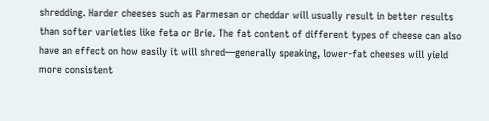shredding. Harder cheeses such as Parmesan or cheddar will usually result in better results than softer varieties like feta or Brie. The fat content of different types of cheese can also have an effect on how easily it will shred—generally speaking, lower-fat cheeses will yield more consistent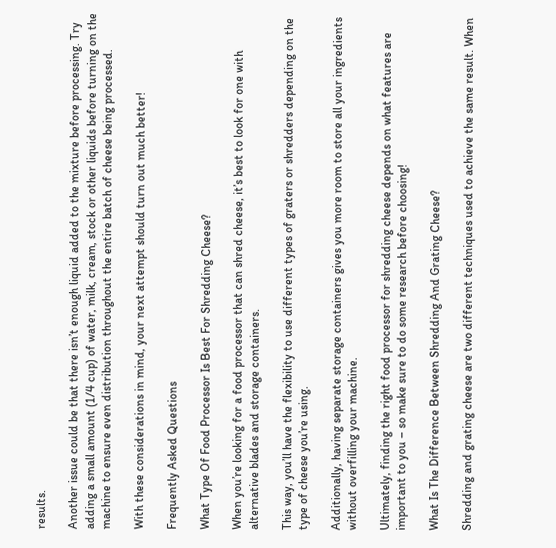results.

Another issue could be that there isn’t enough liquid added to the mixture before processing. Try adding a small amount (1/4 cup) of water, milk, cream, stock or other liquids before turning on the machine to ensure even distribution throughout the entire batch of cheese being processed.

With these considerations in mind, your next attempt should turn out much better!

Frequently Asked Questions

What Type Of Food Processor Is Best For Shredding Cheese?

When you’re looking for a food processor that can shred cheese, it’s best to look for one with alternative blades and storage containers.

This way, you’ll have the flexibility to use different types of graters or shredders depending on the type of cheese you’re using.

Additionally, having separate storage containers gives you more room to store all your ingredients without overfilling your machine.

Ultimately, finding the right food processor for shredding cheese depends on what features are important to you – so make sure to do some research before choosing!

What Is The Difference Between Shredding And Grating Cheese?

Shredding and grating cheese are two different techniques used to achieve the same result. When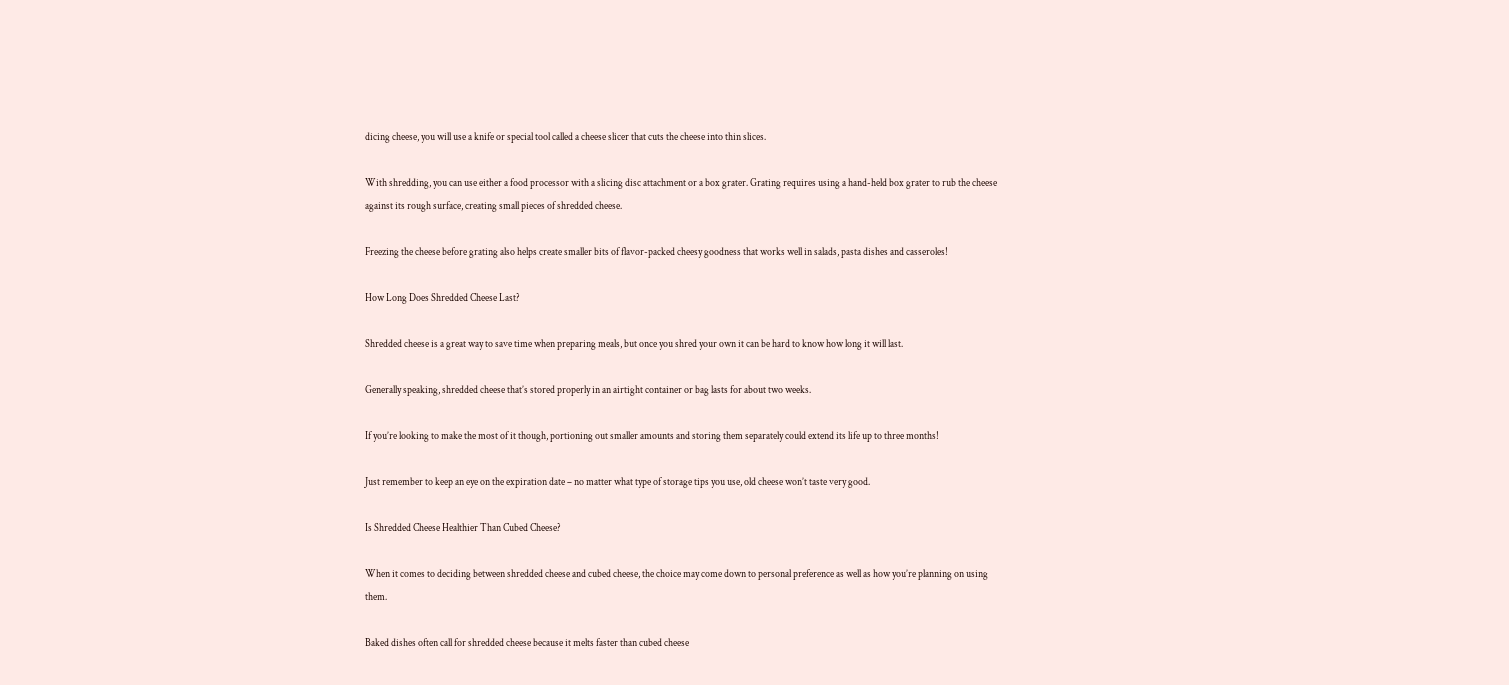dicing cheese, you will use a knife or special tool called a cheese slicer that cuts the cheese into thin slices.

With shredding, you can use either a food processor with a slicing disc attachment or a box grater. Grating requires using a hand-held box grater to rub the cheese against its rough surface, creating small pieces of shredded cheese.

Freezing the cheese before grating also helps create smaller bits of flavor-packed cheesy goodness that works well in salads, pasta dishes and casseroles!

How Long Does Shredded Cheese Last?

Shredded cheese is a great way to save time when preparing meals, but once you shred your own it can be hard to know how long it will last.

Generally speaking, shredded cheese that’s stored properly in an airtight container or bag lasts for about two weeks.

If you’re looking to make the most of it though, portioning out smaller amounts and storing them separately could extend its life up to three months!

Just remember to keep an eye on the expiration date – no matter what type of storage tips you use, old cheese won’t taste very good.

Is Shredded Cheese Healthier Than Cubed Cheese?

When it comes to deciding between shredded cheese and cubed cheese, the choice may come down to personal preference as well as how you’re planning on using them.

Baked dishes often call for shredded cheese because it melts faster than cubed cheese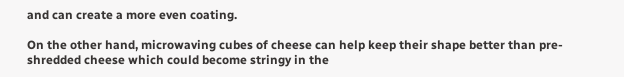and can create a more even coating.

On the other hand, microwaving cubes of cheese can help keep their shape better than pre-shredded cheese which could become stringy in the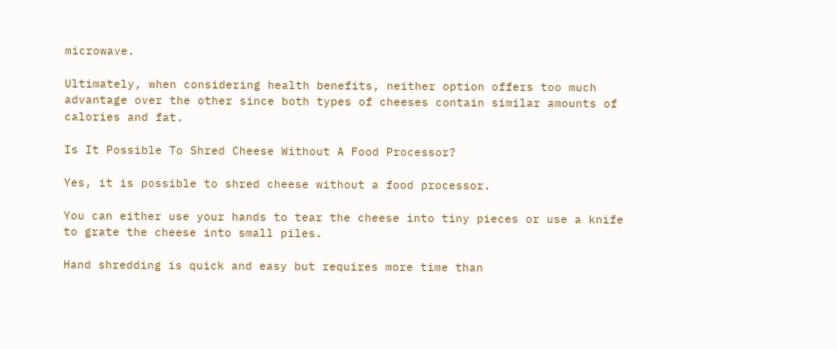microwave.

Ultimately, when considering health benefits, neither option offers too much advantage over the other since both types of cheeses contain similar amounts of calories and fat.

Is It Possible To Shred Cheese Without A Food Processor?

Yes, it is possible to shred cheese without a food processor.

You can either use your hands to tear the cheese into tiny pieces or use a knife to grate the cheese into small piles.

Hand shredding is quick and easy but requires more time than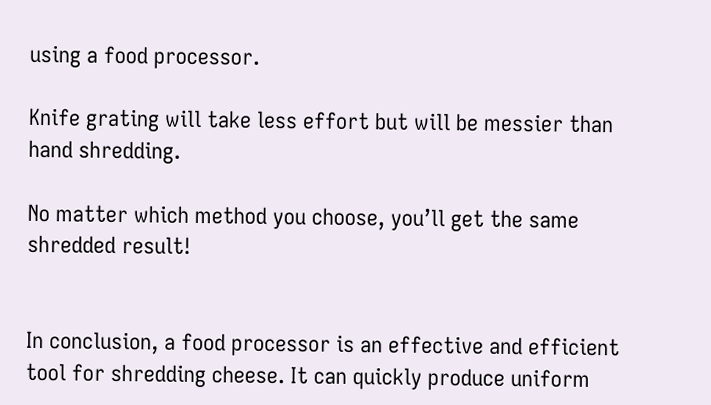using a food processor.

Knife grating will take less effort but will be messier than hand shredding.

No matter which method you choose, you’ll get the same shredded result!


In conclusion, a food processor is an effective and efficient tool for shredding cheese. It can quickly produce uniform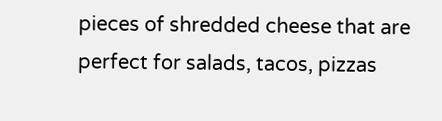pieces of shredded cheese that are perfect for salads, tacos, pizzas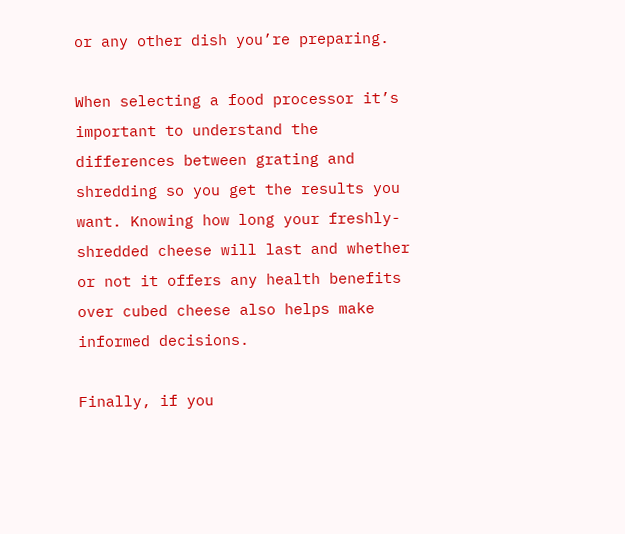or any other dish you’re preparing.

When selecting a food processor it’s important to understand the differences between grating and shredding so you get the results you want. Knowing how long your freshly-shredded cheese will last and whether or not it offers any health benefits over cubed cheese also helps make informed decisions.

Finally, if you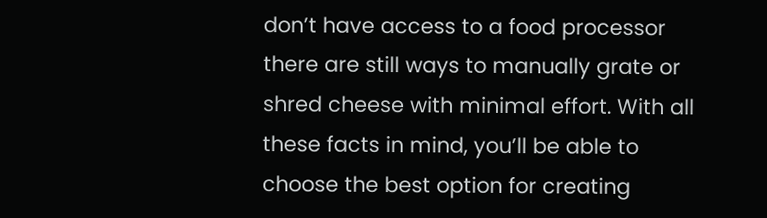don’t have access to a food processor there are still ways to manually grate or shred cheese with minimal effort. With all these facts in mind, you’ll be able to choose the best option for creating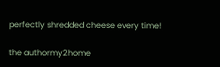perfectly shredded cheese every time!

the authormy2home